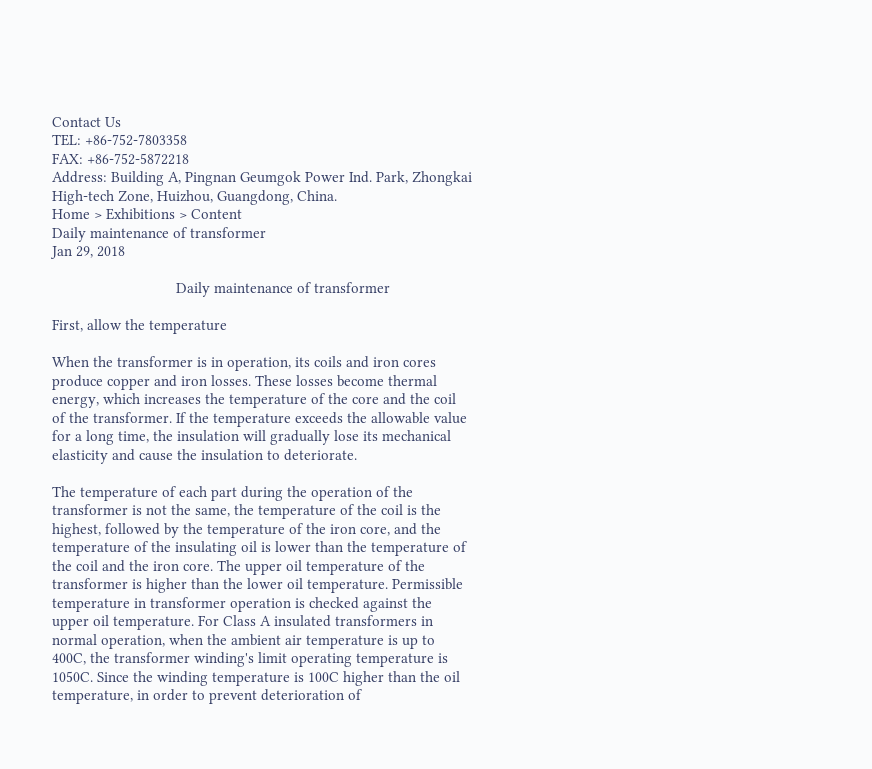Contact Us
TEL: +86-752-7803358
FAX: +86-752-5872218
Address: Building A, Pingnan Geumgok Power Ind. Park, Zhongkai  High-tech Zone, Huizhou, Guangdong, China.
Home > Exhibitions > Content
Daily maintenance of transformer
Jan 29, 2018

                               Daily maintenance of transformer

First, allow the temperature

When the transformer is in operation, its coils and iron cores produce copper and iron losses. These losses become thermal energy, which increases the temperature of the core and the coil of the transformer. If the temperature exceeds the allowable value for a long time, the insulation will gradually lose its mechanical elasticity and cause the insulation to deteriorate.

The temperature of each part during the operation of the transformer is not the same, the temperature of the coil is the highest, followed by the temperature of the iron core, and the temperature of the insulating oil is lower than the temperature of the coil and the iron core. The upper oil temperature of the transformer is higher than the lower oil temperature. Permissible temperature in transformer operation is checked against the upper oil temperature. For Class A insulated transformers in normal operation, when the ambient air temperature is up to 400C, the transformer winding's limit operating temperature is 1050C. Since the winding temperature is 100C higher than the oil temperature, in order to prevent deterioration of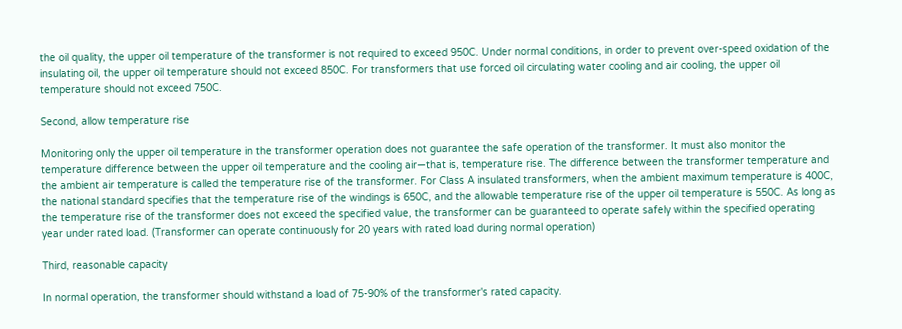the oil quality, the upper oil temperature of the transformer is not required to exceed 950C. Under normal conditions, in order to prevent over-speed oxidation of the insulating oil, the upper oil temperature should not exceed 850C. For transformers that use forced oil circulating water cooling and air cooling, the upper oil temperature should not exceed 750C.

Second, allow temperature rise

Monitoring only the upper oil temperature in the transformer operation does not guarantee the safe operation of the transformer. It must also monitor the temperature difference between the upper oil temperature and the cooling air—that is, temperature rise. The difference between the transformer temperature and the ambient air temperature is called the temperature rise of the transformer. For Class A insulated transformers, when the ambient maximum temperature is 400C, the national standard specifies that the temperature rise of the windings is 650C, and the allowable temperature rise of the upper oil temperature is 550C. As long as the temperature rise of the transformer does not exceed the specified value, the transformer can be guaranteed to operate safely within the specified operating year under rated load. (Transformer can operate continuously for 20 years with rated load during normal operation)

Third, reasonable capacity

In normal operation, the transformer should withstand a load of 75-90% of the transformer's rated capacity.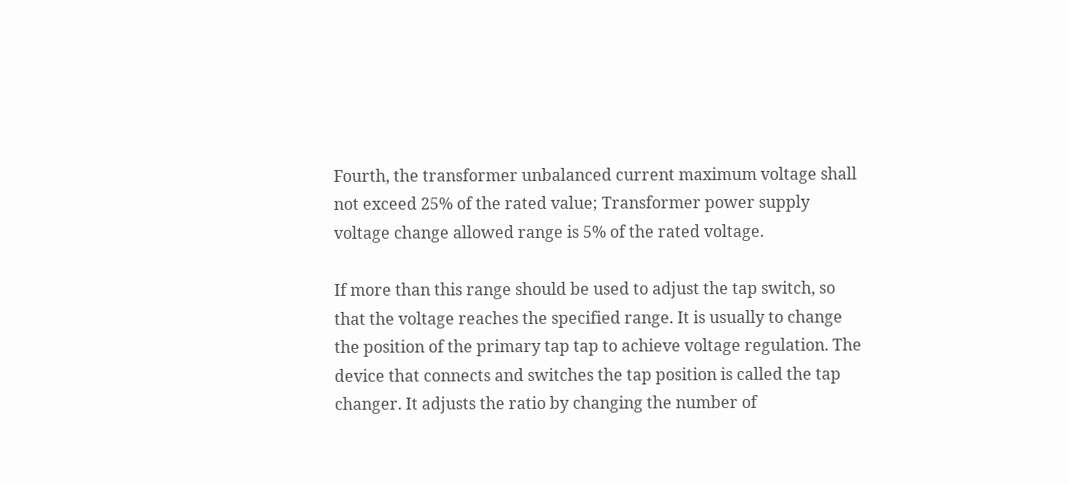Fourth, the transformer unbalanced current maximum voltage shall not exceed 25% of the rated value; Transformer power supply voltage change allowed range is 5% of the rated voltage.

If more than this range should be used to adjust the tap switch, so that the voltage reaches the specified range. It is usually to change the position of the primary tap tap to achieve voltage regulation. The device that connects and switches the tap position is called the tap changer. It adjusts the ratio by changing the number of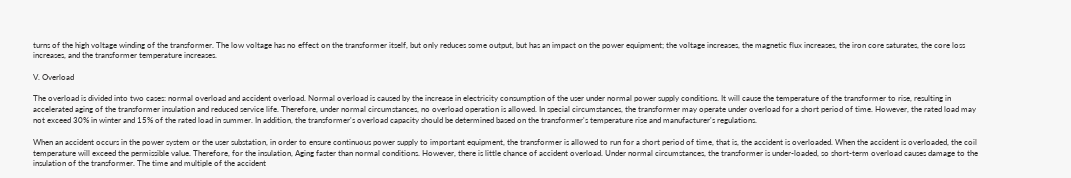turns of the high voltage winding of the transformer. The low voltage has no effect on the transformer itself, but only reduces some output, but has an impact on the power equipment; the voltage increases, the magnetic flux increases, the iron core saturates, the core loss increases, and the transformer temperature increases.

V. Overload

The overload is divided into two cases: normal overload and accident overload. Normal overload is caused by the increase in electricity consumption of the user under normal power supply conditions. It will cause the temperature of the transformer to rise, resulting in accelerated aging of the transformer insulation and reduced service life. Therefore, under normal circumstances, no overload operation is allowed. In special circumstances, the transformer may operate under overload for a short period of time. However, the rated load may not exceed 30% in winter and 15% of the rated load in summer. In addition, the transformer's overload capacity should be determined based on the transformer's temperature rise and manufacturer's regulations.

When an accident occurs in the power system or the user substation, in order to ensure continuous power supply to important equipment, the transformer is allowed to run for a short period of time, that is, the accident is overloaded. When the accident is overloaded, the coil temperature will exceed the permissible value. Therefore, for the insulation, Aging faster than normal conditions. However, there is little chance of accident overload. Under normal circumstances, the transformer is under-loaded, so short-term overload causes damage to the insulation of the transformer. The time and multiple of the accident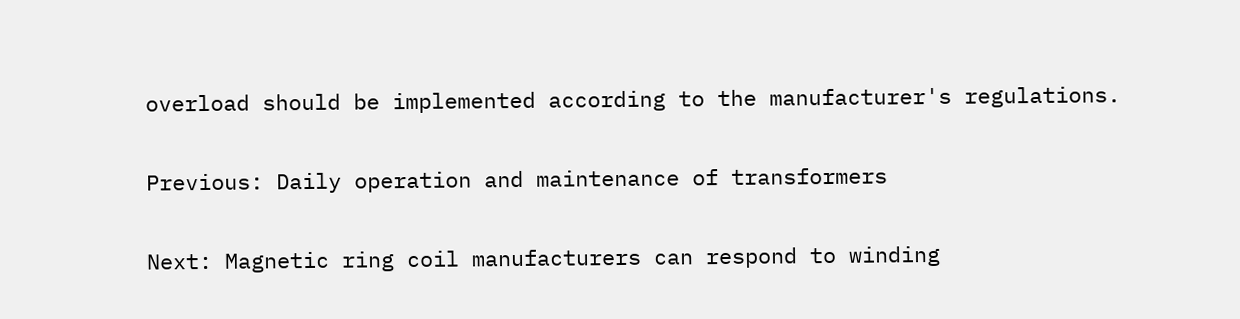overload should be implemented according to the manufacturer's regulations.

Previous: Daily operation and maintenance of transformers

Next: Magnetic ring coil manufacturers can respond to winding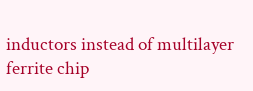inductors instead of multilayer ferrite chip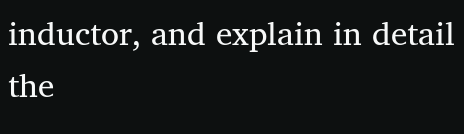inductor, and explain in detail the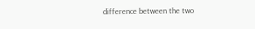difference between the two